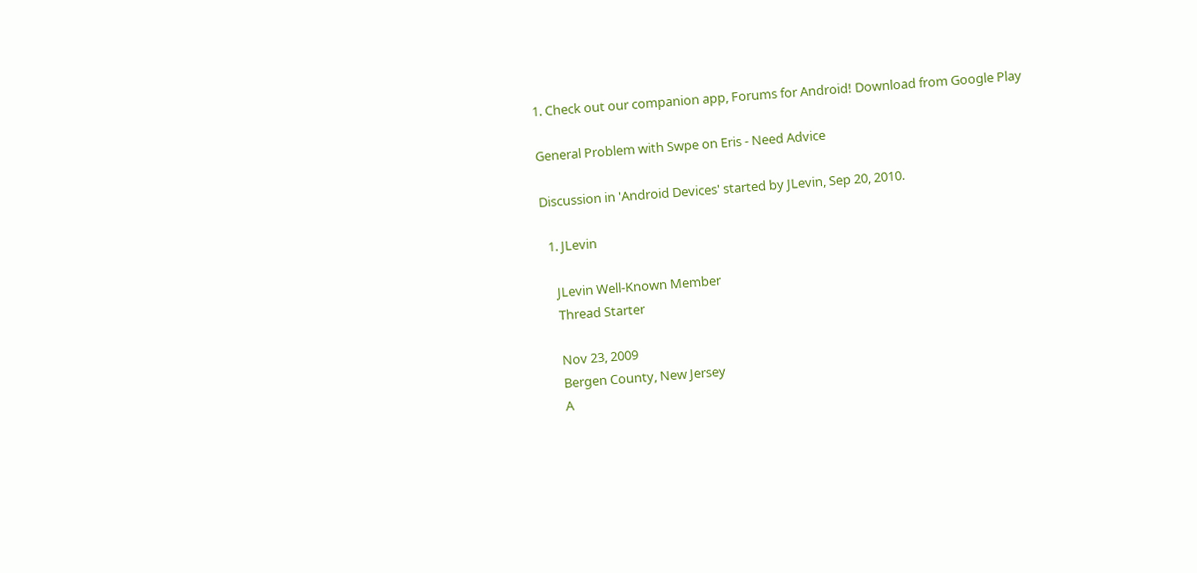1. Check out our companion app, Forums for Android! Download from Google Play

General Problem with Swpe on Eris - Need Advice

Discussion in 'Android Devices' started by JLevin, Sep 20, 2010.

  1. JLevin

    JLevin Well-Known Member
    Thread Starter

    Nov 23, 2009
    Bergen County, New Jersey
    A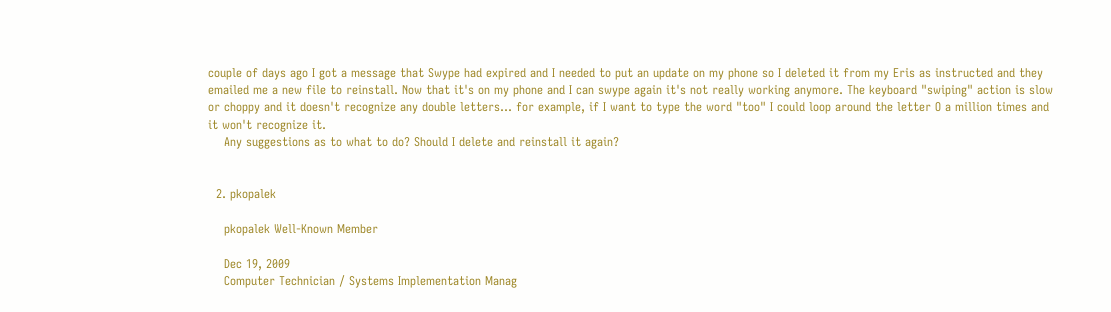couple of days ago I got a message that Swype had expired and I needed to put an update on my phone so I deleted it from my Eris as instructed and they emailed me a new file to reinstall. Now that it's on my phone and I can swype again it's not really working anymore. The keyboard "swiping" action is slow or choppy and it doesn't recognize any double letters... for example, if I want to type the word "too" I could loop around the letter O a million times and it won't recognize it.
    Any suggestions as to what to do? Should I delete and reinstall it again?


  2. pkopalek

    pkopalek Well-Known Member

    Dec 19, 2009
    Computer Technician / Systems Implementation Manag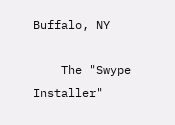Buffalo, NY

    The "Swype Installer"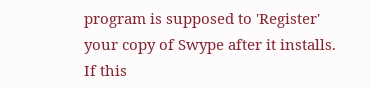program is supposed to 'Register' your copy of Swype after it installs. If this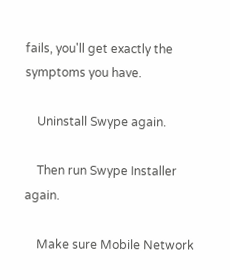fails, you'll get exactly the symptoms you have.

    Uninstall Swype again.

    Then run Swype Installer again.

    Make sure Mobile Network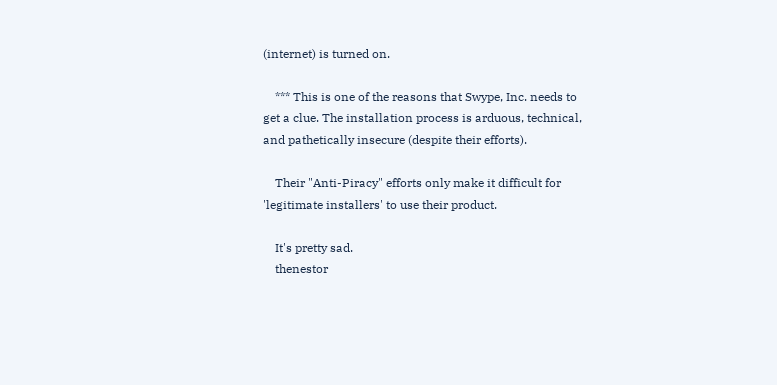(internet) is turned on.

    *** This is one of the reasons that Swype, Inc. needs to get a clue. The installation process is arduous, technical, and pathetically insecure (despite their efforts).

    Their "Anti-Piracy" efforts only make it difficult for 'legitimate installers' to use their product.

    It's pretty sad.
    thenestor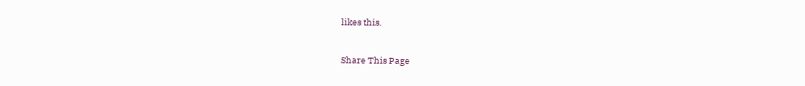likes this.

Share This Page